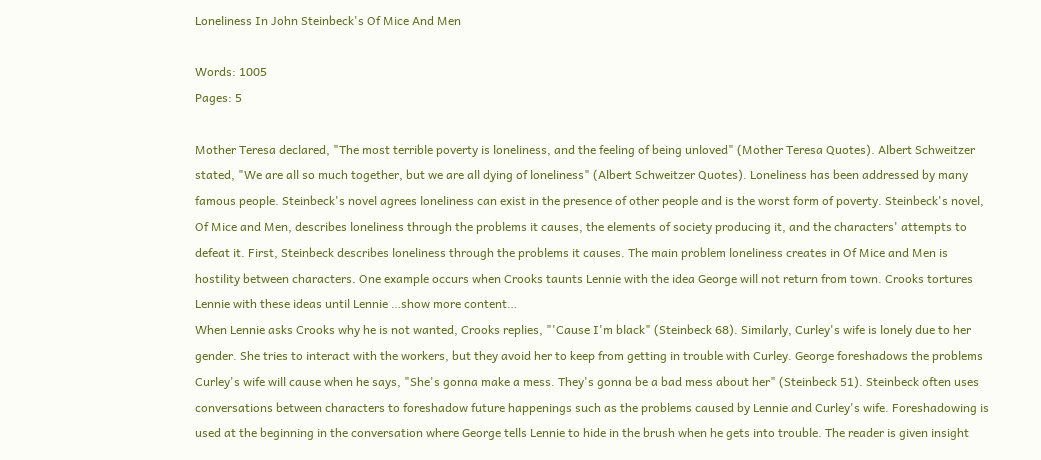Loneliness In John Steinbeck's Of Mice And Men

Words: 1005
Pages: 5

Mother Teresa declared, "The most terrible poverty is loneliness, and the feeling of being unloved" (Mother Teresa Quotes). Albert Schweitzer stated, "We are all so much together, but we are all dying of loneliness" (Albert Schweitzer Quotes). Loneliness has been addressed by many famous people. Steinbeck's novel agrees loneliness can exist in the presence of other people and is the worst form of poverty. Steinbeck's novel, Of Mice and Men, describes loneliness through the problems it causes, the elements of society producing it, and the characters' attempts to defeat it. First, Steinbeck describes loneliness through the problems it causes. The main problem loneliness creates in Of Mice and Men is hostility between characters. One example occurs when Crooks taunts Lennie with the idea George will not return from town. Crooks tortures Lennie with these ideas until Lennie …show more content…
When Lennie asks Crooks why he is not wanted, Crooks replies, "'Cause I'm black" (Steinbeck 68). Similarly, Curley's wife is lonely due to her gender. She tries to interact with the workers, but they avoid her to keep from getting in trouble with Curley. George foreshadows the problems Curley's wife will cause when he says, "She's gonna make a mess. They's gonna be a bad mess about her" (Steinbeck 51). Steinbeck often uses conversations between characters to foreshadow future happenings such as the problems caused by Lennie and Curley's wife. Foreshadowing is used at the beginning in the conversation where George tells Lennie to hide in the brush when he gets into trouble. The reader is given insight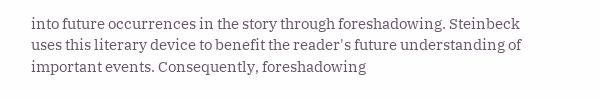into future occurrences in the story through foreshadowing. Steinbeck uses this literary device to benefit the reader's future understanding of important events. Consequently, foreshadowing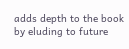adds depth to the book by eluding to future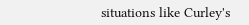situations like Curley's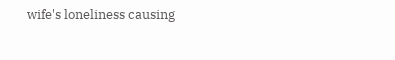wife's loneliness causing